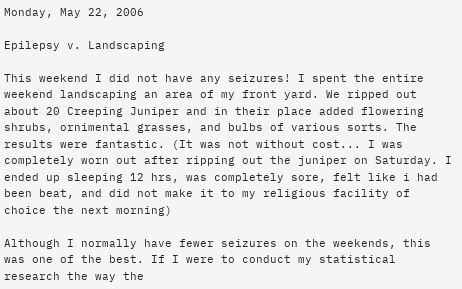Monday, May 22, 2006

Epilepsy v. Landscaping

This weekend I did not have any seizures! I spent the entire weekend landscaping an area of my front yard. We ripped out about 20 Creeping Juniper and in their place added flowering shrubs, ornimental grasses, and bulbs of various sorts. The results were fantastic. (It was not without cost... I was completely worn out after ripping out the juniper on Saturday. I ended up sleeping 12 hrs, was completely sore, felt like i had been beat, and did not make it to my religious facility of choice the next morning)

Although I normally have fewer seizures on the weekends, this was one of the best. If I were to conduct my statistical research the way the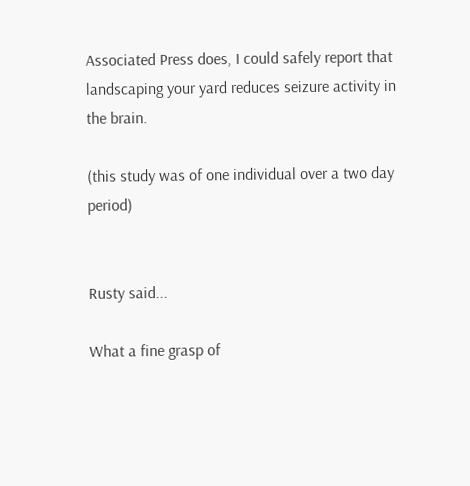Associated Press does, I could safely report that landscaping your yard reduces seizure activity in the brain.

(this study was of one individual over a two day period)


Rusty said...

What a fine grasp of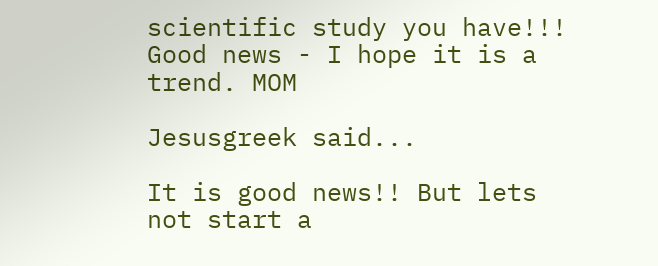scientific study you have!!! Good news - I hope it is a trend. MOM

Jesusgreek said...

It is good news!! But lets not start a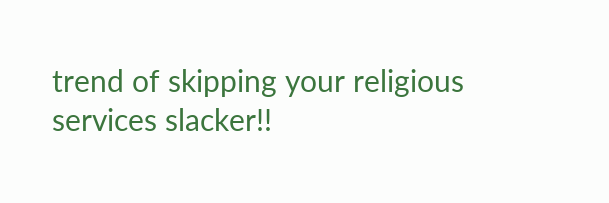trend of skipping your religious services slacker!!